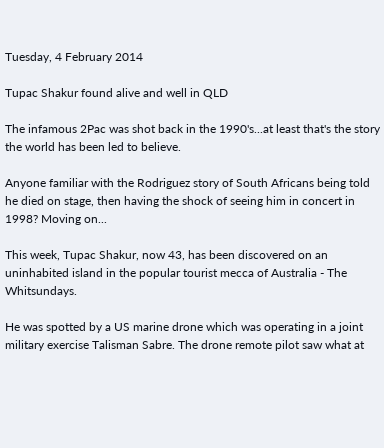Tuesday, 4 February 2014

Tupac Shakur found alive and well in QLD

The infamous 2Pac was shot back in the 1990's...at least that's the story the world has been led to believe.

Anyone familiar with the Rodriguez story of South Africans being told he died on stage, then having the shock of seeing him in concert in 1998? Moving on...

This week, Tupac Shakur, now 43, has been discovered on an uninhabited island in the popular tourist mecca of Australia - The Whitsundays.

He was spotted by a US marine drone which was operating in a joint military exercise Talisman Sabre. The drone remote pilot saw what at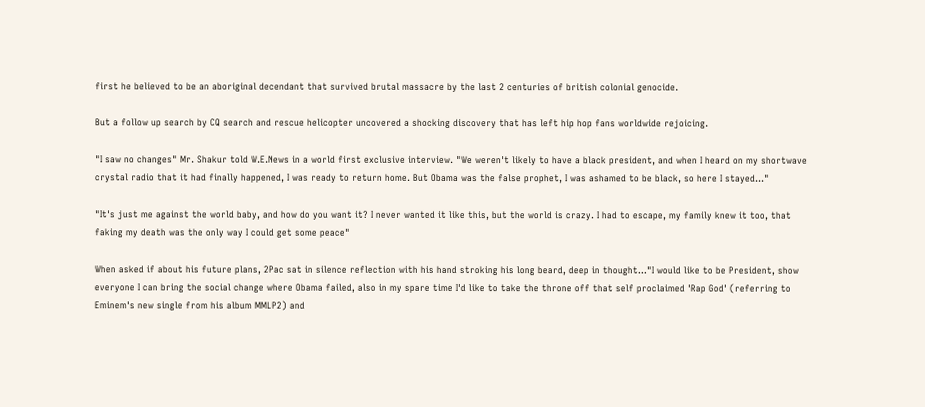first he believed to be an aboriginal decendant that survived brutal massacre by the last 2 centuries of british colonial genocide.

But a follow up search by CQ search and rescue helicopter uncovered a shocking discovery that has left hip hop fans worldwide rejoicing.

"I saw no changes" Mr. Shakur told W.E.News in a world first exclusive interview. "We weren't likely to have a black president, and when I heard on my shortwave crystal radio that it had finally happened, I was ready to return home. But Obama was the false prophet, I was ashamed to be black, so here I stayed..."

"It's just me against the world baby, and how do you want it? I never wanted it like this, but the world is crazy. I had to escape, my family knew it too, that faking my death was the only way I could get some peace"

When asked if about his future plans, 2Pac sat in silence reflection with his hand stroking his long beard, deep in thought..."I would like to be President, show everyone I can bring the social change where Obama failed, also in my spare time I'd like to take the throne off that self proclaimed 'Rap God' (referring to Eminem's new single from his album MMLP2) and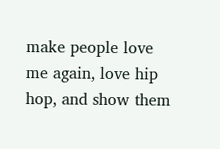make people love me again, love hip hop, and show them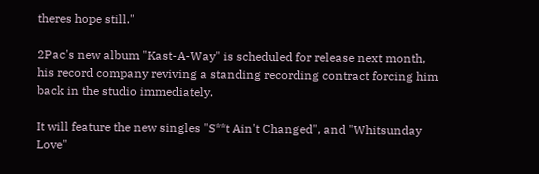theres hope still."

2Pac's new album "Kast-A-Way" is scheduled for release next month, his record company reviving a standing recording contract forcing him back in the studio immediately.

It will feature the new singles "S**t Ain't Changed", and "Whitsunday Love"